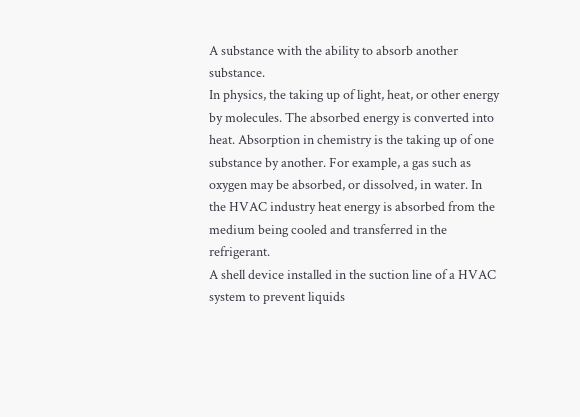A substance with the ability to absorb another substance.
In physics, the taking up of light, heat, or other energy by molecules. The absorbed energy is converted into heat. Absorption in chemistry is the taking up of one substance by another. For example, a gas such as oxygen may be absorbed, or dissolved, in water. In the HVAC industry heat energy is absorbed from the medium being cooled and transferred in the refrigerant.
A shell device installed in the suction line of a HVAC system to prevent liquids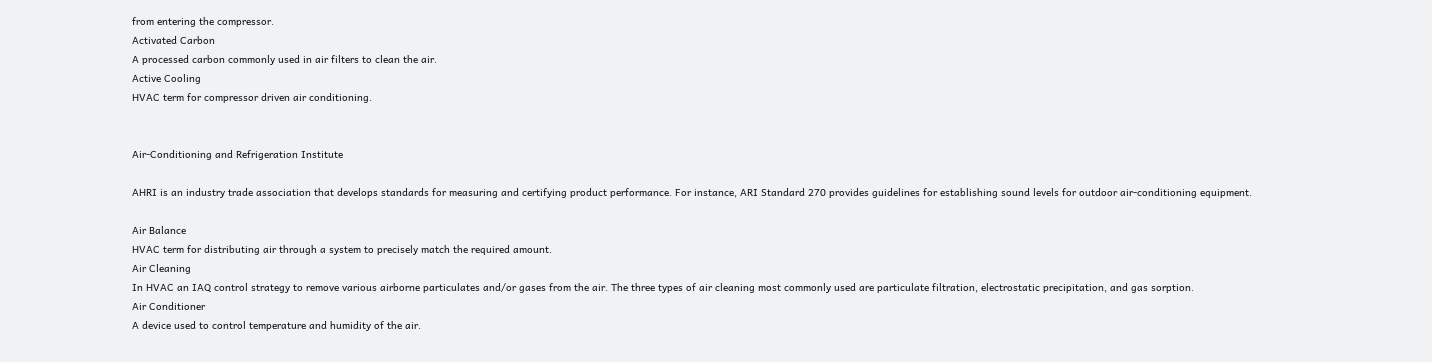from entering the compressor.
Activated Carbon
A processed carbon commonly used in air filters to clean the air.
Active Cooling
HVAC term for compressor driven air conditioning.


Air-Conditioning and Refrigeration Institute

AHRI is an industry trade association that develops standards for measuring and certifying product performance. For instance, ARI Standard 270 provides guidelines for establishing sound levels for outdoor air-conditioning equipment.

Air Balance
HVAC term for distributing air through a system to precisely match the required amount.
Air Cleaning
In HVAC an IAQ control strategy to remove various airborne particulates and/or gases from the air. The three types of air cleaning most commonly used are particulate filtration, electrostatic precipitation, and gas sorption.
Air Conditioner
A device used to control temperature and humidity of the air.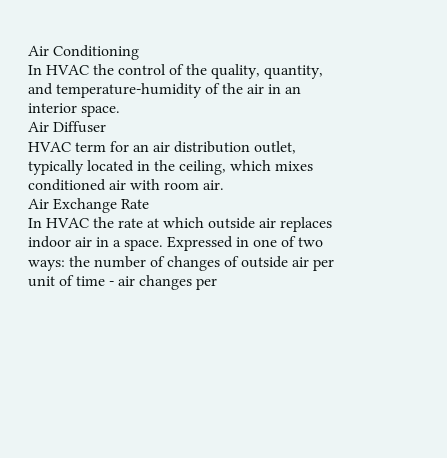Air Conditioning
In HVAC the control of the quality, quantity, and temperature-humidity of the air in an interior space.
Air Diffuser
HVAC term for an air distribution outlet, typically located in the ceiling, which mixes conditioned air with room air.
Air Exchange Rate
In HVAC the rate at which outside air replaces indoor air in a space. Expressed in one of two ways: the number of changes of outside air per unit of time - air changes per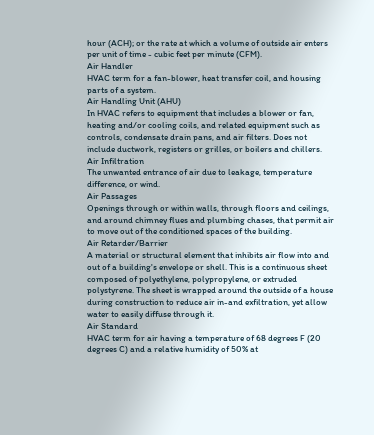hour (ACH); or the rate at which a volume of outside air enters per unit of time - cubic feet per minute (CFM).
Air Handler
HVAC term for a fan-blower, heat transfer coil, and housing parts of a system.
Air Handling Unit (AHU)
In HVAC refers to equipment that includes a blower or fan, heating and/or cooling coils, and related equipment such as controls, condensate drain pans, and air filters. Does not include ductwork, registers or grilles, or boilers and chillers.
Air Infiltration
The unwanted entrance of air due to leakage, temperature difference, or wind.
Air Passages
Openings through or within walls, through floors and ceilings, and around chimney flues and plumbing chases, that permit air to move out of the conditioned spaces of the building.
Air Retarder/Barrier
A material or structural element that inhibits air flow into and out of a building's envelope or shell. This is a continuous sheet composed of polyethylene, polypropylene, or extruded polystyrene. The sheet is wrapped around the outside of a house during construction to reduce air in-and exfiltration, yet allow water to easily diffuse through it.
Air Standard
HVAC term for air having a temperature of 68 degrees F (20 degrees C) and a relative humidity of 50% at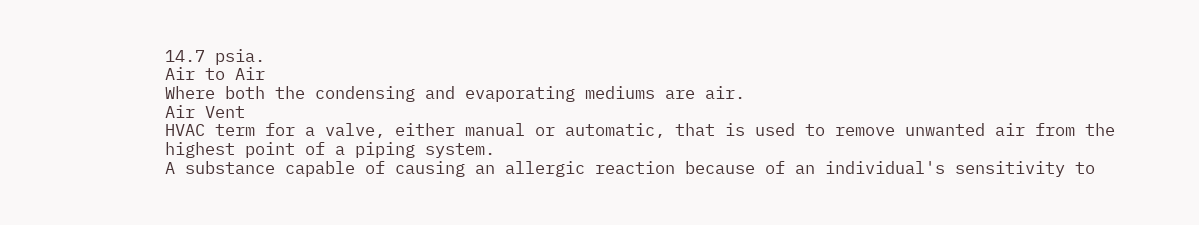14.7 psia.
Air to Air
Where both the condensing and evaporating mediums are air.
Air Vent
HVAC term for a valve, either manual or automatic, that is used to remove unwanted air from the highest point of a piping system.
A substance capable of causing an allergic reaction because of an individual's sensitivity to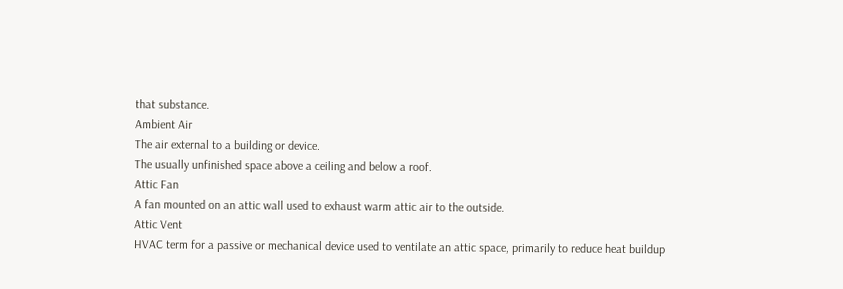that substance.
Ambient Air
The air external to a building or device.
The usually unfinished space above a ceiling and below a roof.
Attic Fan
A fan mounted on an attic wall used to exhaust warm attic air to the outside.
Attic Vent
HVAC term for a passive or mechanical device used to ventilate an attic space, primarily to reduce heat buildup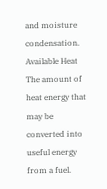and moisture condensation.
Available Heat
The amount of heat energy that may be converted into useful energy from a fuel.